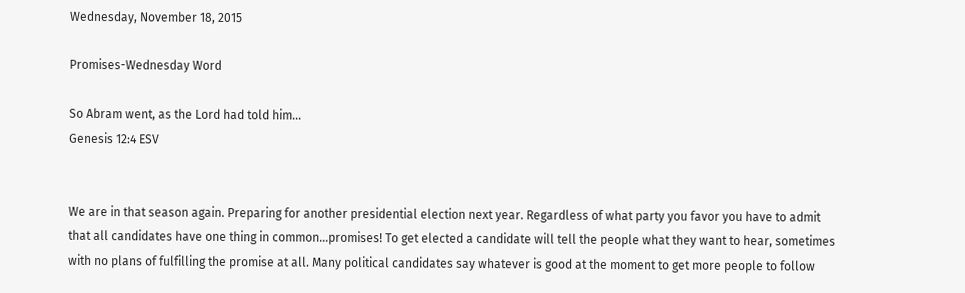Wednesday, November 18, 2015

Promises-Wednesday Word

So Abram went, as the Lord had told him...
Genesis 12:4 ESV


We are in that season again. Preparing for another presidential election next year. Regardless of what party you favor you have to admit that all candidates have one thing in common...promises! To get elected a candidate will tell the people what they want to hear, sometimes with no plans of fulfilling the promise at all. Many political candidates say whatever is good at the moment to get more people to follow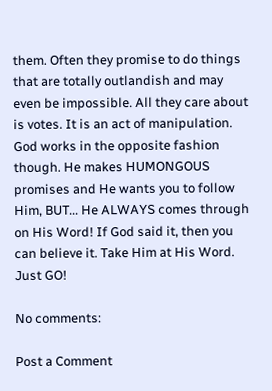them. Often they promise to do things that are totally outlandish and may even be impossible. All they care about is votes. It is an act of manipulation. God works in the opposite fashion though. He makes HUMONGOUS promises and He wants you to follow Him, BUT... He ALWAYS comes through on His Word! If God said it, then you can believe it. Take Him at His Word. Just GO!

No comments:

Post a Comment